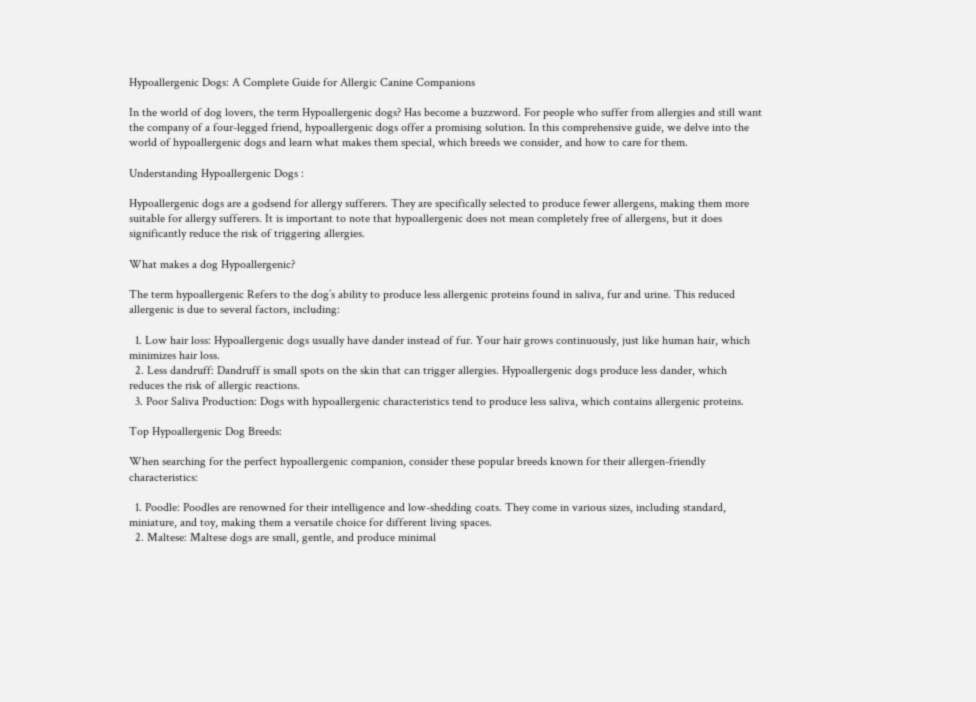Hypoallergenic Dogs: A Complete Guide for Allergic Canine Companions

In the world of dog lovers, the term Hypoallergenic dogs? Has become a buzzword. For people who suffer from allergies and still want the company of a four-legged friend, hypoallergenic dogs offer a promising solution. In this comprehensive guide, we delve into the world of hypoallergenic dogs and learn what makes them special, which breeds we consider, and how to care for them.

Understanding Hypoallergenic Dogs :

Hypoallergenic dogs are a godsend for allergy sufferers. They are specifically selected to produce fewer allergens, making them more suitable for allergy sufferers. It is important to note that hypoallergenic does not mean completely free of allergens, but it does significantly reduce the risk of triggering allergies.

What makes a dog Hypoallergenic?

The term hypoallergenic Refers to the dog’s ability to produce less allergenic proteins found in saliva, fur and urine. This reduced allergenic is due to several factors, including:

  1. Low hair loss: Hypoallergenic dogs usually have dander instead of fur. Your hair grows continuously, just like human hair, which minimizes hair loss.
  2. Less dandruff: Dandruff is small spots on the skin that can trigger allergies. Hypoallergenic dogs produce less dander, which reduces the risk of allergic reactions.
  3. Poor Saliva Production: Dogs with hypoallergenic characteristics tend to produce less saliva, which contains allergenic proteins.

Top Hypoallergenic Dog Breeds:

When searching for the perfect hypoallergenic companion, consider these popular breeds known for their allergen-friendly characteristics:

  1. Poodle: Poodles are renowned for their intelligence and low-shedding coats. They come in various sizes, including standard, miniature, and toy, making them a versatile choice for different living spaces.
  2. Maltese: Maltese dogs are small, gentle, and produce minimal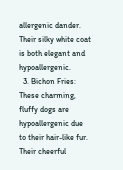allergenic dander. Their silky white coat is both elegant and hypoallergenic.
  3. Bichon Fries: These charming, fluffy dogs are hypoallergenic due to their hair-like fur. Their cheerful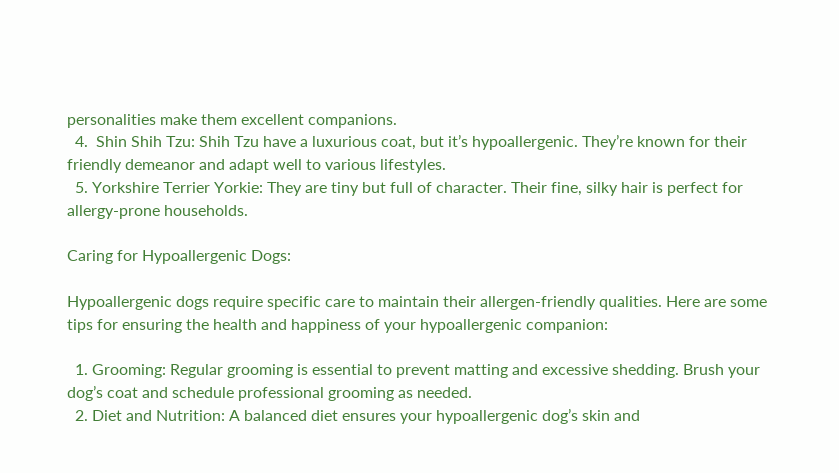personalities make them excellent companions.
  4.  Shin Shih Tzu: Shih Tzu have a luxurious coat, but it’s hypoallergenic. They’re known for their friendly demeanor and adapt well to various lifestyles.
  5. Yorkshire Terrier Yorkie: They are tiny but full of character. Their fine, silky hair is perfect for allergy-prone households.

Caring for Hypoallergenic Dogs:

Hypoallergenic dogs require specific care to maintain their allergen-friendly qualities. Here are some tips for ensuring the health and happiness of your hypoallergenic companion:

  1. Grooming: Regular grooming is essential to prevent matting and excessive shedding. Brush your dog’s coat and schedule professional grooming as needed.
  2. Diet and Nutrition: A balanced diet ensures your hypoallergenic dog’s skin and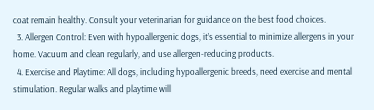coat remain healthy. Consult your veterinarian for guidance on the best food choices.
  3. Allergen Control: Even with hypoallergenic dogs, it’s essential to minimize allergens in your home. Vacuum and clean regularly, and use allergen-reducing products.
  4. Exercise and Playtime: All dogs, including hypoallergenic breeds, need exercise and mental stimulation. Regular walks and playtime will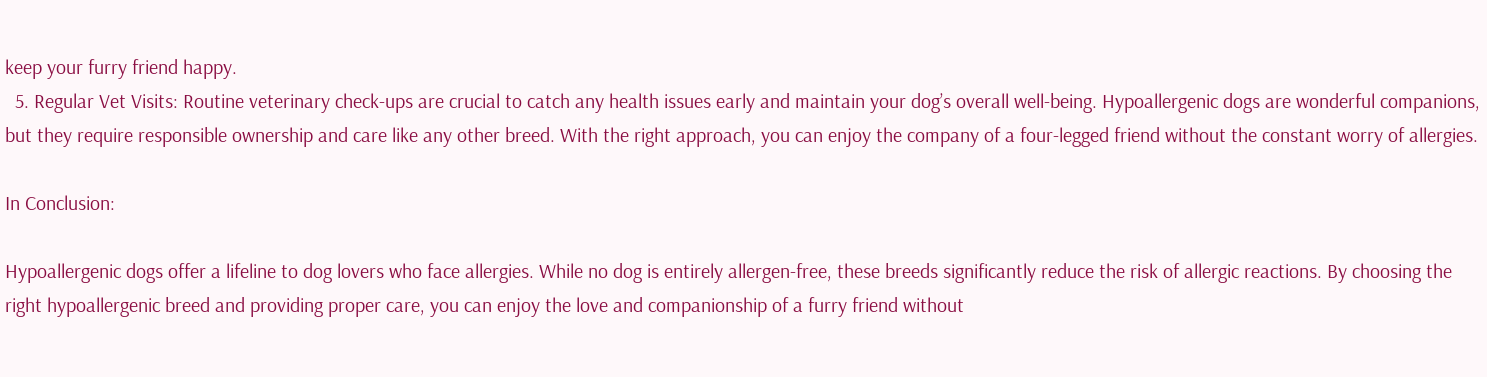keep your furry friend happy.
  5. Regular Vet Visits: Routine veterinary check-ups are crucial to catch any health issues early and maintain your dog’s overall well-being. Hypoallergenic dogs are wonderful companions, but they require responsible ownership and care like any other breed. With the right approach, you can enjoy the company of a four-legged friend without the constant worry of allergies.

In Conclusion:

Hypoallergenic dogs offer a lifeline to dog lovers who face allergies. While no dog is entirely allergen-free, these breeds significantly reduce the risk of allergic reactions. By choosing the right hypoallergenic breed and providing proper care, you can enjoy the love and companionship of a furry friend without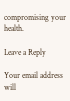compromising your health.

Leave a Reply

Your email address will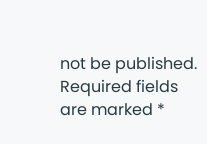not be published. Required fields are marked *